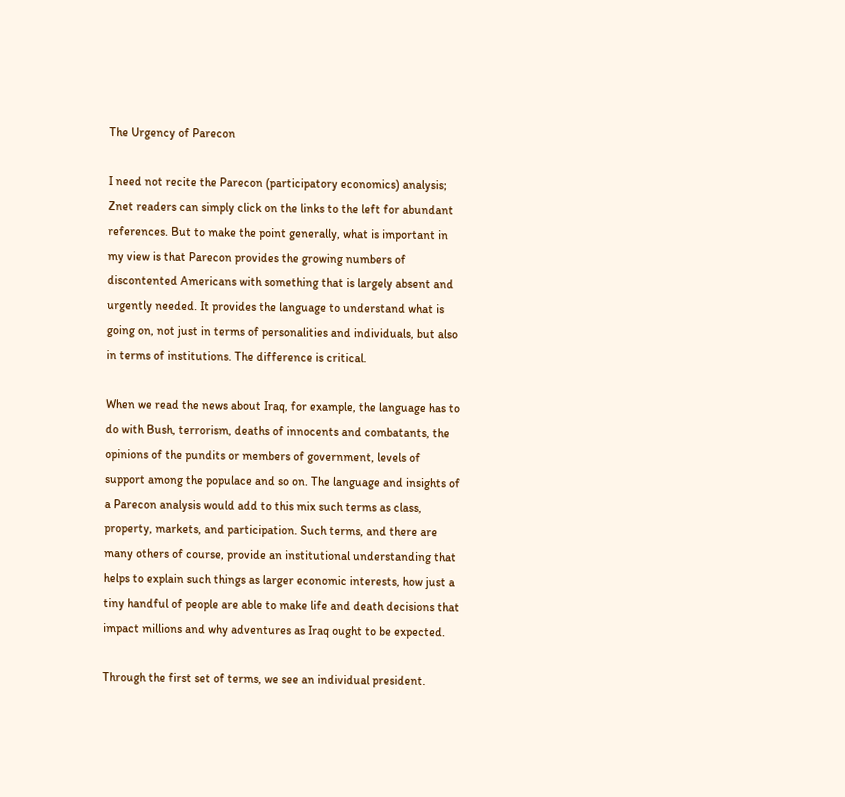The Urgency of Parecon

I need not recite the Parecon (participatory economics) analysis; Znet readers can simply click on the links to the left for abundant references. But to make the point generally, what is important in my view is that Parecon provides the growing numbers of discontented Americans with something that is largely absent and urgently needed. It provides the language to understand what is going on, not just in terms of personalities and individuals, but also in terms of institutions. The difference is critical.

When we read the news about Iraq, for example, the language has to do with Bush, terrorism, deaths of innocents and combatants, the opinions of the pundits or members of government, levels of support among the populace and so on. The language and insights of a Parecon analysis would add to this mix such terms as class, property, markets, and participation. Such terms, and there are many others of course, provide an institutional understanding that helps to explain such things as larger economic interests, how just a tiny handful of people are able to make life and death decisions that impact millions and why adventures as Iraq ought to be expected.

Through the first set of terms, we see an individual president.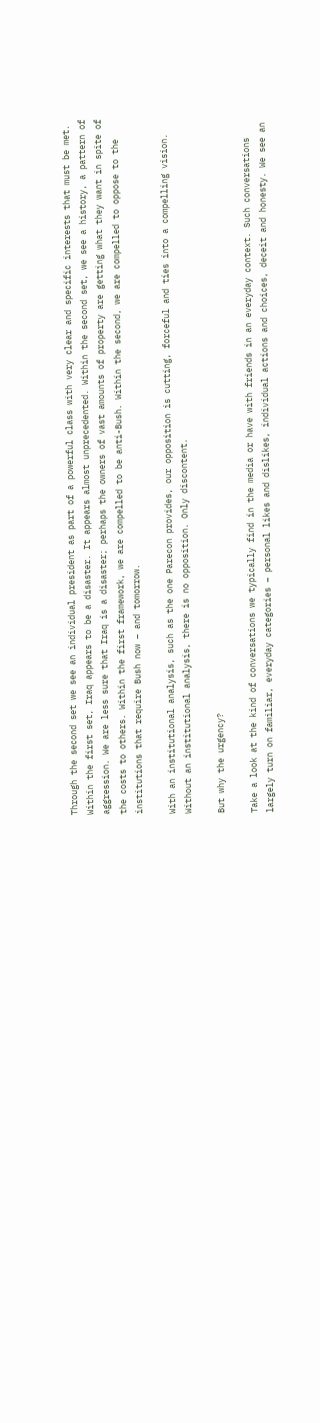Through the second set we see an individual president as part of a powerful class with very clear and specific interests that must be met. Within the first set, Iraq appears to be a disaster. It appears almost unprecedented. Within the second set, we see a history, a pattern of aggression. We are less sure that Iraq is a disaster; perhaps the owners of vast amounts of property are getting what they want in spite of the costs to others. Within the first framework, we are compelled to be anti-Bush. Within the second, we are compelled to oppose to the institutions that require Bush now – and tomorrow.

With an institutional analysis, such as the one Parecon provides, our opposition is cutting, forceful and ties into a compelling vision. Without an institutional analysis, there is no opposition. Only discontent.

But why the urgency?

Take a look at the kind of conversations we typically find in the media or have with friends in an everyday context. Such conversations largely turn on familiar, everyday categories – personal likes and dislikes, individual actions and choices, deceit and honesty. We see an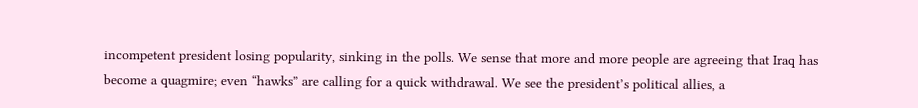incompetent president losing popularity, sinking in the polls. We sense that more and more people are agreeing that Iraq has become a quagmire; even “hawks” are calling for a quick withdrawal. We see the president’s political allies, a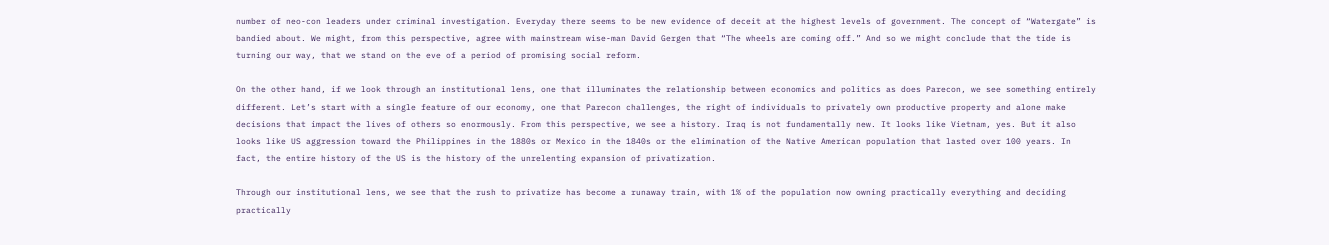number of neo-con leaders under criminal investigation. Everyday there seems to be new evidence of deceit at the highest levels of government. The concept of “Watergate” is bandied about. We might, from this perspective, agree with mainstream wise-man David Gergen that “The wheels are coming off.” And so we might conclude that the tide is turning our way, that we stand on the eve of a period of promising social reform.

On the other hand, if we look through an institutional lens, one that illuminates the relationship between economics and politics as does Parecon, we see something entirely different. Let’s start with a single feature of our economy, one that Parecon challenges, the right of individuals to privately own productive property and alone make decisions that impact the lives of others so enormously. From this perspective, we see a history. Iraq is not fundamentally new. It looks like Vietnam, yes. But it also looks like US aggression toward the Philippines in the 1880s or Mexico in the 1840s or the elimination of the Native American population that lasted over 100 years. In fact, the entire history of the US is the history of the unrelenting expansion of privatization.

Through our institutional lens, we see that the rush to privatize has become a runaway train, with 1% of the population now owning practically everything and deciding practically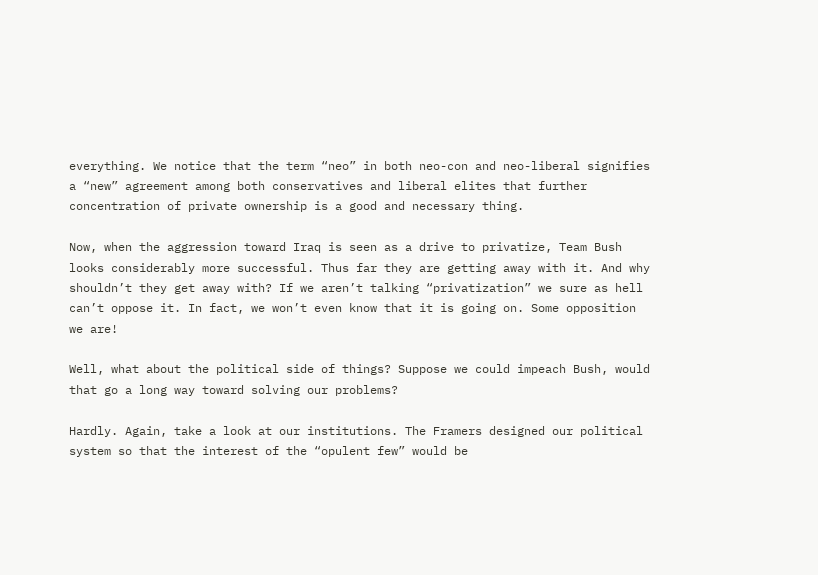everything. We notice that the term “neo” in both neo-con and neo-liberal signifies a “new” agreement among both conservatives and liberal elites that further concentration of private ownership is a good and necessary thing.

Now, when the aggression toward Iraq is seen as a drive to privatize, Team Bush looks considerably more successful. Thus far they are getting away with it. And why shouldn’t they get away with? If we aren’t talking “privatization” we sure as hell can’t oppose it. In fact, we won’t even know that it is going on. Some opposition we are!

Well, what about the political side of things? Suppose we could impeach Bush, would that go a long way toward solving our problems?

Hardly. Again, take a look at our institutions. The Framers designed our political system so that the interest of the “opulent few” would be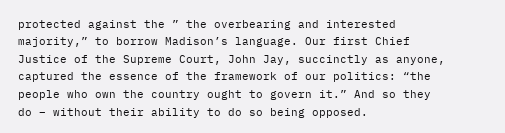protected against the ” the overbearing and interested majority,” to borrow Madison’s language. Our first Chief Justice of the Supreme Court, John Jay, succinctly as anyone, captured the essence of the framework of our politics: “the people who own the country ought to govern it.” And so they do – without their ability to do so being opposed.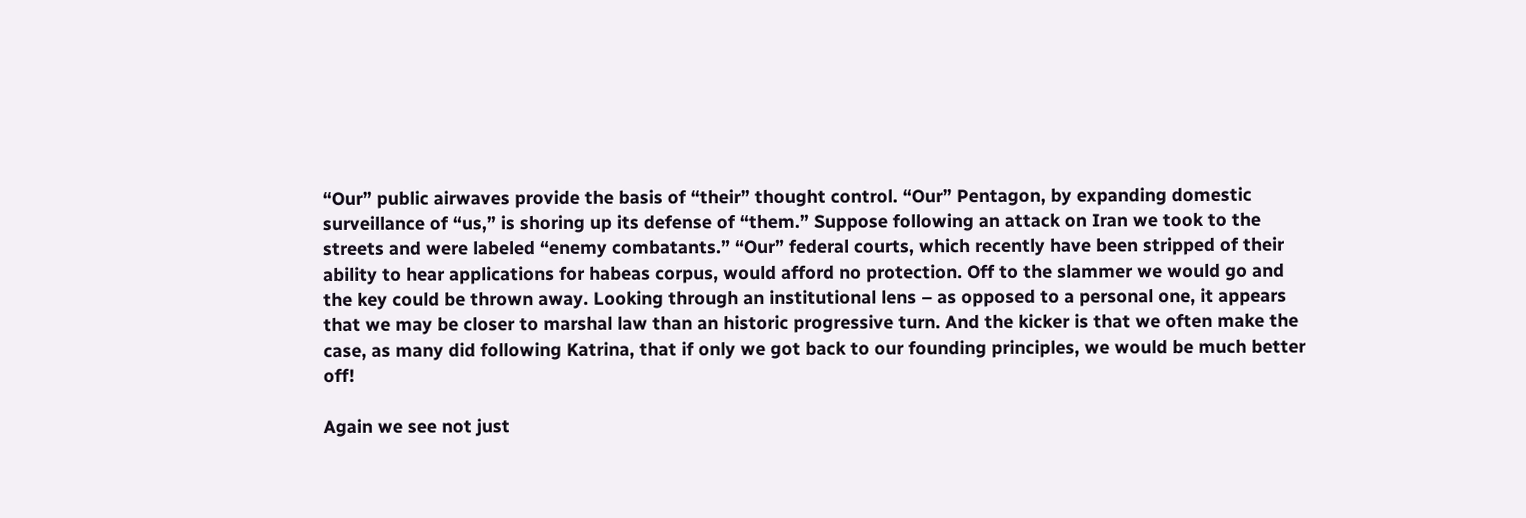“Our” public airwaves provide the basis of “their” thought control. “Our” Pentagon, by expanding domestic surveillance of “us,” is shoring up its defense of “them.” Suppose following an attack on Iran we took to the streets and were labeled “enemy combatants.” “Our” federal courts, which recently have been stripped of their ability to hear applications for habeas corpus, would afford no protection. Off to the slammer we would go and the key could be thrown away. Looking through an institutional lens – as opposed to a personal one, it appears that we may be closer to marshal law than an historic progressive turn. And the kicker is that we often make the case, as many did following Katrina, that if only we got back to our founding principles, we would be much better off!

Again we see not just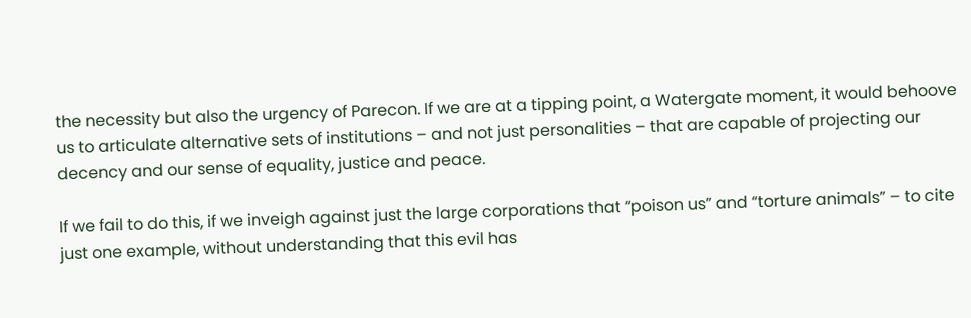the necessity but also the urgency of Parecon. If we are at a tipping point, a Watergate moment, it would behoove us to articulate alternative sets of institutions – and not just personalities – that are capable of projecting our decency and our sense of equality, justice and peace.

If we fail to do this, if we inveigh against just the large corporations that “poison us” and “torture animals” – to cite just one example, without understanding that this evil has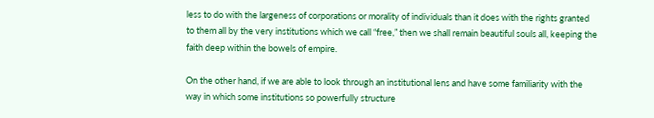less to do with the largeness of corporations or morality of individuals than it does with the rights granted to them all by the very institutions which we call “free,” then we shall remain beautiful souls all, keeping the faith deep within the bowels of empire.

On the other hand, if we are able to look through an institutional lens and have some familiarity with the way in which some institutions so powerfully structure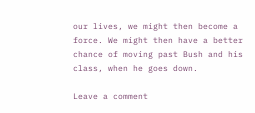our lives, we might then become a force. We might then have a better chance of moving past Bush and his class, when he goes down.

Leave a comment